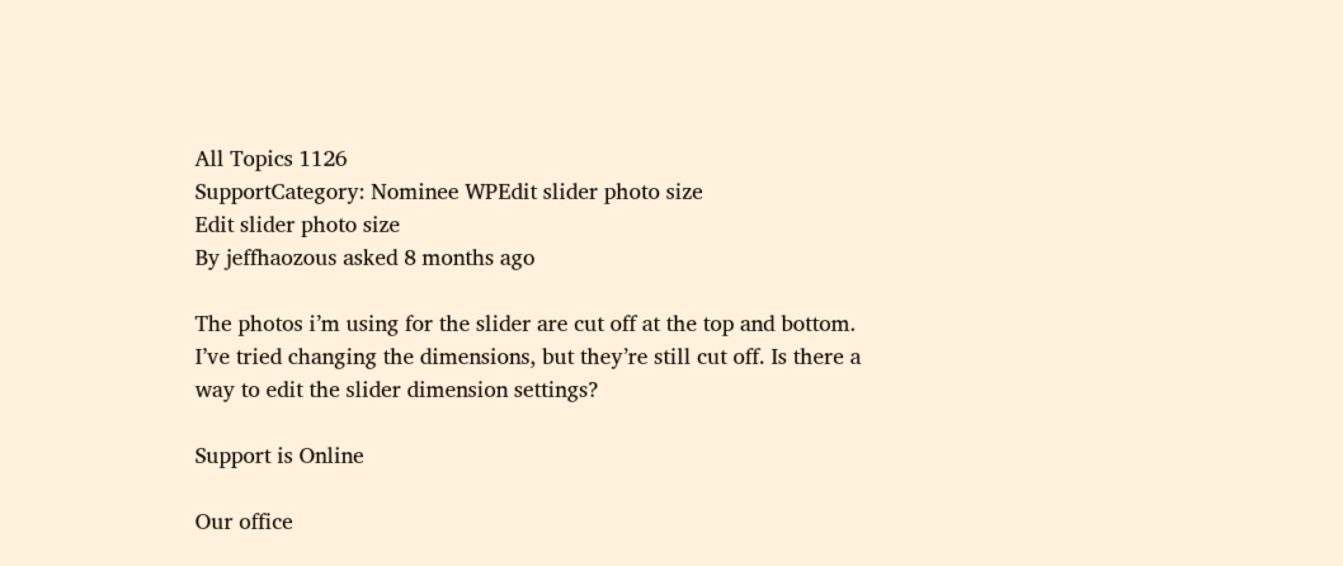All Topics 1126
SupportCategory: Nominee WPEdit slider photo size
Edit slider photo size
By jeffhaozous asked 8 months ago

The photos i’m using for the slider are cut off at the top and bottom. I’ve tried changing the dimensions, but they’re still cut off. Is there a way to edit the slider dimension settings?

Support is Online

Our office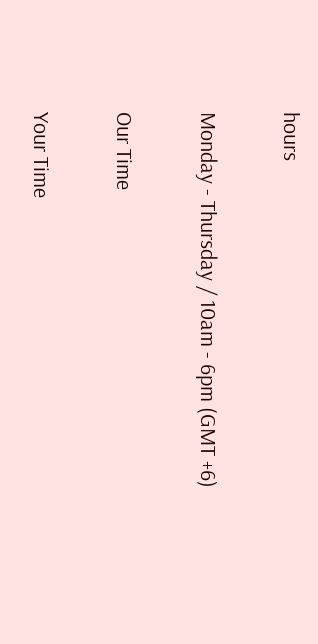hours

Monday - Thursday / 10am - 6pm (GMT +6)

Our Time

Your Time